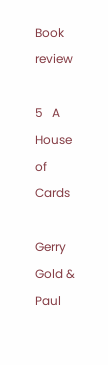Book review

5   A House of Cards

Gerry Gold & Paul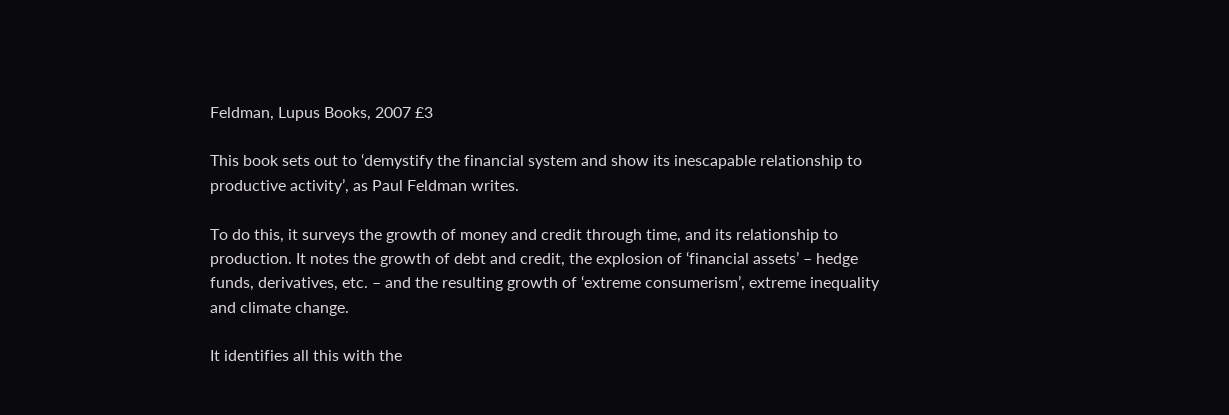Feldman, Lupus Books, 2007 £3

This book sets out to ‘demystify the financial system and show its inescapable relationship to productive activity’, as Paul Feldman writes.

To do this, it surveys the growth of money and credit through time, and its relationship to production. It notes the growth of debt and credit, the explosion of ‘financial assets’ – hedge funds, derivatives, etc. – and the resulting growth of ‘extreme consumerism’, extreme inequality and climate change.

It identifies all this with the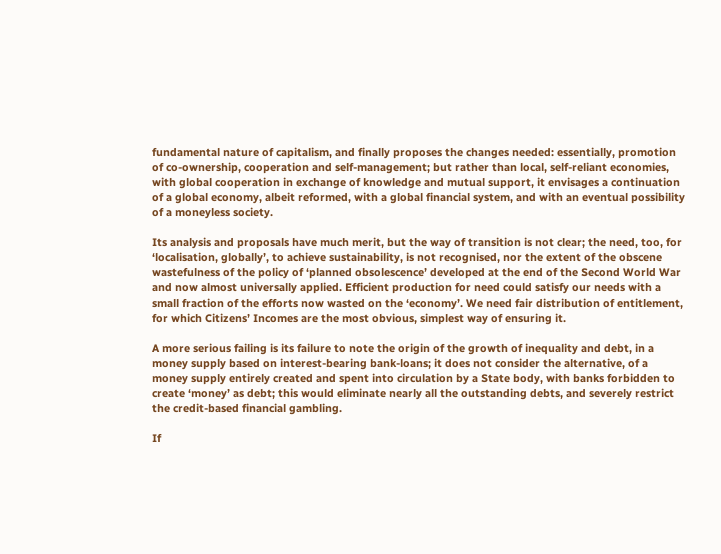fundamental nature of capitalism, and finally proposes the changes needed: essentially, promotion of co-ownership, cooperation and self-management; but rather than local, self-reliant economies, with global cooperation in exchange of knowledge and mutual support, it envisages a continuation of a global economy, albeit reformed, with a global financial system, and with an eventual possibility of a moneyless society.

Its analysis and proposals have much merit, but the way of transition is not clear; the need, too, for ‘localisation, globally’, to achieve sustainability, is not recognised, nor the extent of the obscene wastefulness of the policy of ‘planned obsolescence’ developed at the end of the Second World War and now almost universally applied. Efficient production for need could satisfy our needs with a small fraction of the efforts now wasted on the ‘economy’. We need fair distribution of entitlement, for which Citizens’ Incomes are the most obvious, simplest way of ensuring it.

A more serious failing is its failure to note the origin of the growth of inequality and debt, in a money supply based on interest-bearing bank-loans; it does not consider the alternative, of a money supply entirely created and spent into circulation by a State body, with banks forbidden to create ‘money’ as debt; this would eliminate nearly all the outstanding debts, and severely restrict the credit-based financial gambling.

If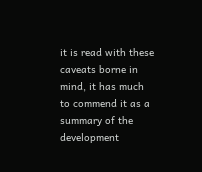it is read with these caveats borne in mind, it has much to commend it as a summary of the development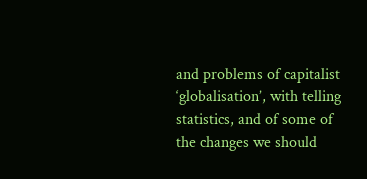and problems of capitalist ‘globalisation’, with telling statistics, and of some of the changes we should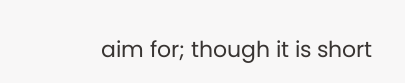aim for; though it is short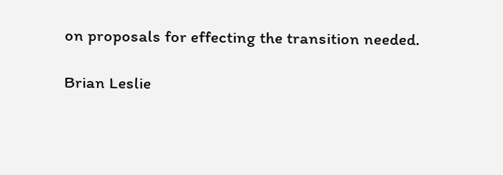on proposals for effecting the transition needed.

Brian Leslie